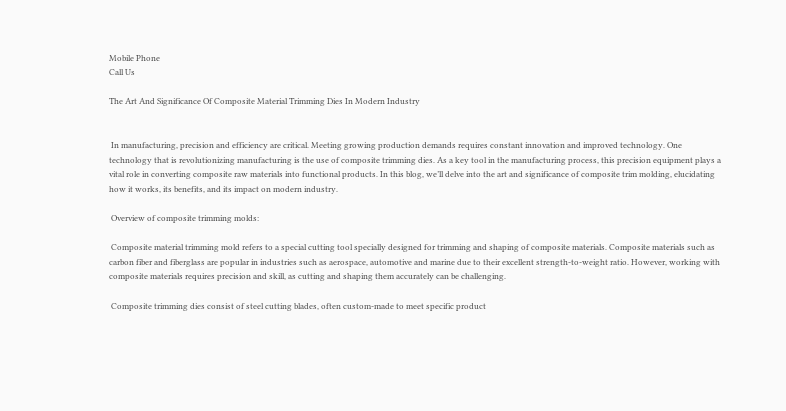Mobile Phone
Call Us

The Art And Significance Of Composite Material Trimming Dies In Modern Industry


 In manufacturing, precision and efficiency are critical. Meeting growing production demands requires constant innovation and improved technology. One technology that is revolutionizing manufacturing is the use of composite trimming dies. As a key tool in the manufacturing process, this precision equipment plays a vital role in converting composite raw materials into functional products. In this blog, we’ll delve into the art and significance of composite trim molding, elucidating how it works, its benefits, and its impact on modern industry.

 Overview of composite trimming molds:

 Composite material trimming mold refers to a special cutting tool specially designed for trimming and shaping of composite materials. Composite materials such as carbon fiber and fiberglass are popular in industries such as aerospace, automotive and marine due to their excellent strength-to-weight ratio. However, working with composite materials requires precision and skill, as cutting and shaping them accurately can be challenging.

 Composite trimming dies consist of steel cutting blades, often custom-made to meet specific product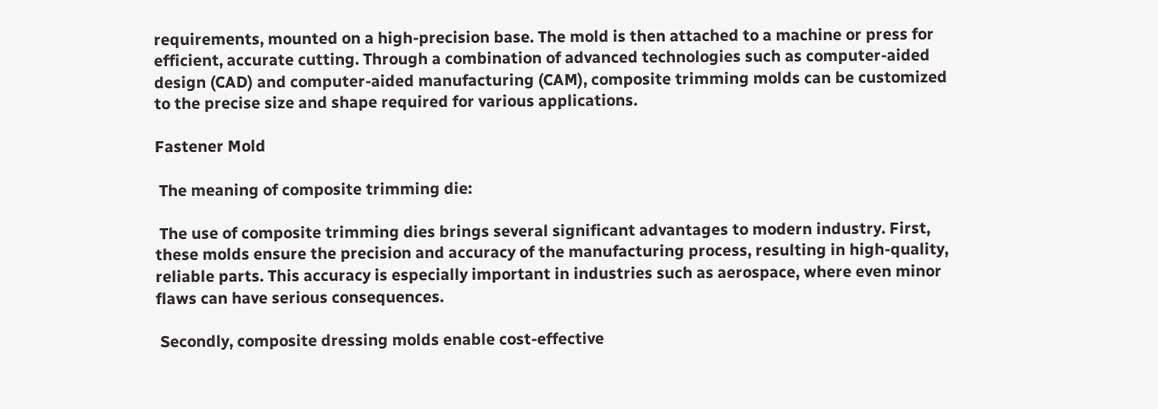requirements, mounted on a high-precision base. The mold is then attached to a machine or press for efficient, accurate cutting. Through a combination of advanced technologies such as computer-aided design (CAD) and computer-aided manufacturing (CAM), composite trimming molds can be customized to the precise size and shape required for various applications.

Fastener Mold

 The meaning of composite trimming die:

 The use of composite trimming dies brings several significant advantages to modern industry. First, these molds ensure the precision and accuracy of the manufacturing process, resulting in high-quality, reliable parts. This accuracy is especially important in industries such as aerospace, where even minor flaws can have serious consequences.

 Secondly, composite dressing molds enable cost-effective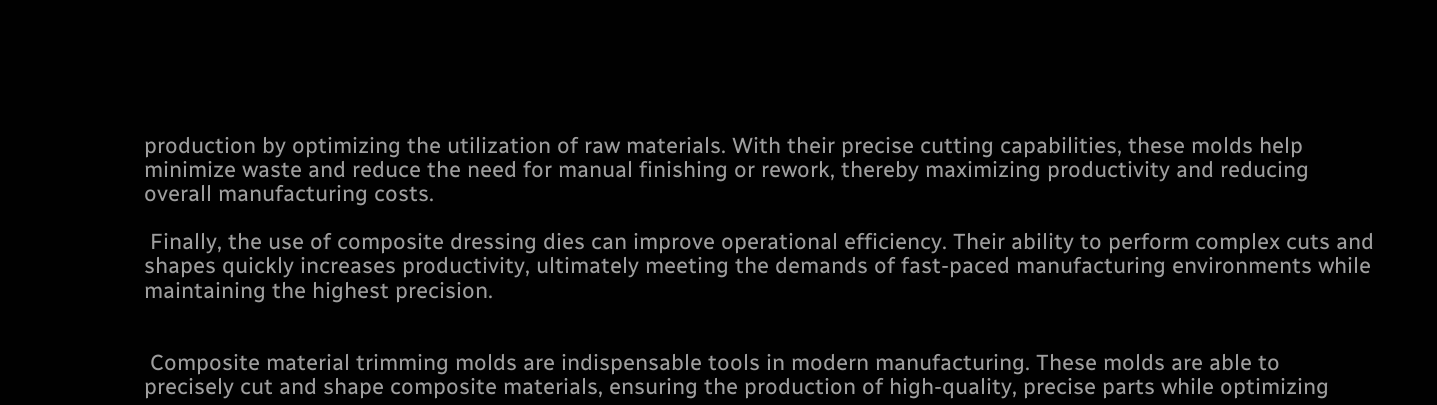production by optimizing the utilization of raw materials. With their precise cutting capabilities, these molds help minimize waste and reduce the need for manual finishing or rework, thereby maximizing productivity and reducing overall manufacturing costs.

 Finally, the use of composite dressing dies can improve operational efficiency. Their ability to perform complex cuts and shapes quickly increases productivity, ultimately meeting the demands of fast-paced manufacturing environments while maintaining the highest precision.


 Composite material trimming molds are indispensable tools in modern manufacturing. These molds are able to precisely cut and shape composite materials, ensuring the production of high-quality, precise parts while optimizing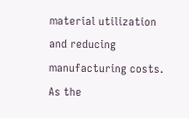material utilization and reducing manufacturing costs. As the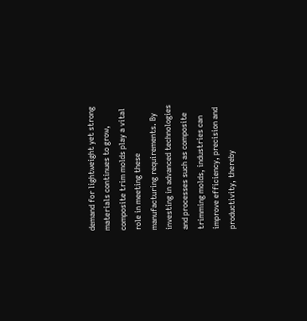demand for lightweight yet strong materials continues to grow, composite trim molds play a vital role in meeting these manufacturing requirements. By investing in advanced technologies and processes such as composite trimming molds, industries can improve efficiency, precision and productivity, thereby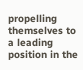propelling themselves to a leading position in the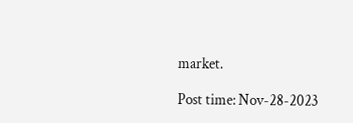market.

Post time: Nov-28-2023